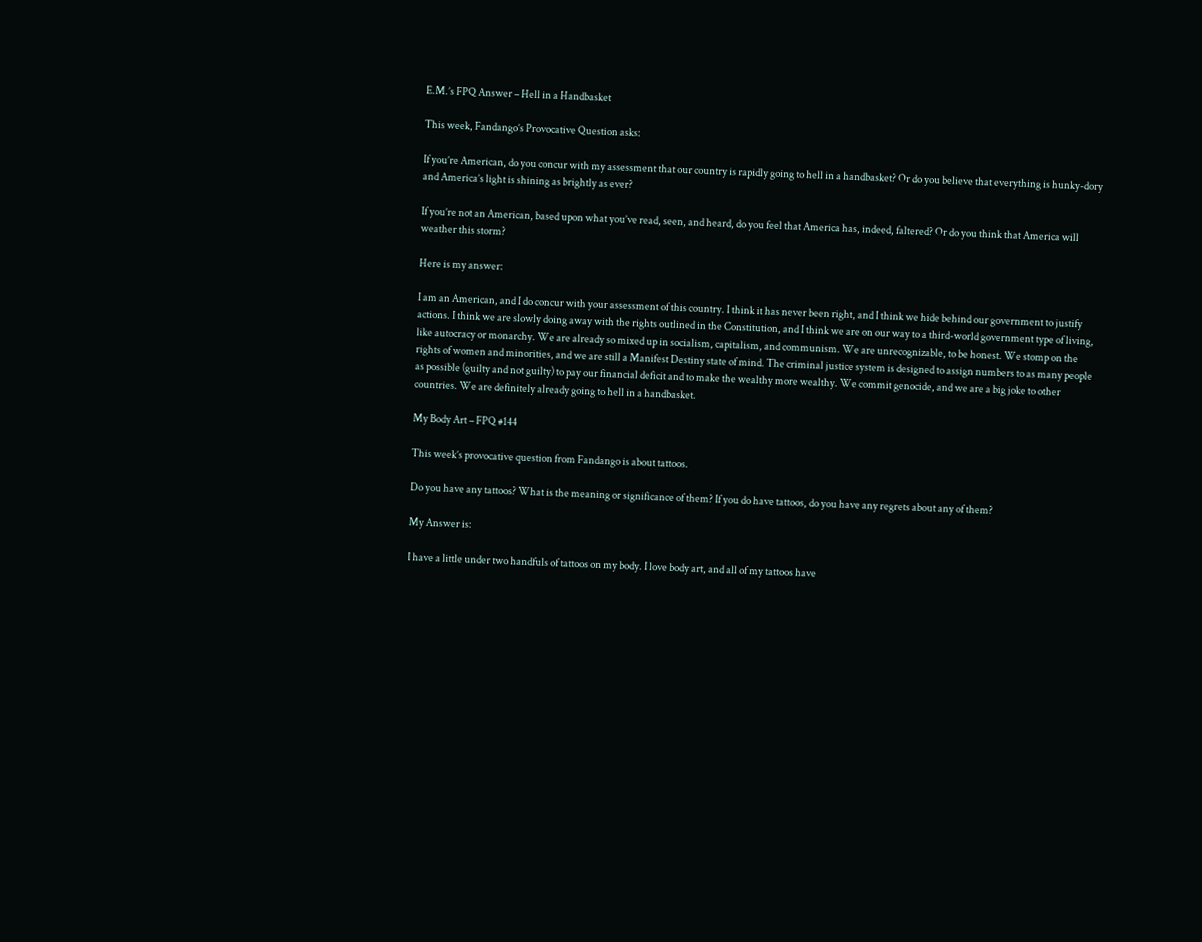E.M.’s FPQ Answer – Hell in a Handbasket

This week, Fandango’s Provocative Question asks:

If you’re American, do you concur with my assessment that our country is rapidly going to hell in a handbasket? Or do you believe that everything is hunky-dory and America’s light is shining as brightly as ever?

If you’re not an American, based upon what you’ve read, seen, and heard, do you feel that America has, indeed, faltered? Or do you think that America will weather this storm?

Here is my answer:

I am an American, and I do concur with your assessment of this country. I think it has never been right, and I think we hide behind our government to justify actions. I think we are slowly doing away with the rights outlined in the Constitution, and I think we are on our way to a third-world government type of living, like autocracy or monarchy. We are already so mixed up in socialism, capitalism, and communism. We are unrecognizable, to be honest. We stomp on the rights of women and minorities, and we are still a Manifest Destiny state of mind. The criminal justice system is designed to assign numbers to as many people as possible (guilty and not guilty) to pay our financial deficit and to make the wealthy more wealthy. We commit genocide, and we are a big joke to other countries. We are definitely already going to hell in a handbasket.

My Body Art – FPQ #144

This week’s provocative question from Fandango is about tattoos.

Do you have any tattoos? What is the meaning or significance of them? If you do have tattoos, do you have any regrets about any of them?

My Answer is:

I have a little under two handfuls of tattoos on my body. I love body art, and all of my tattoos have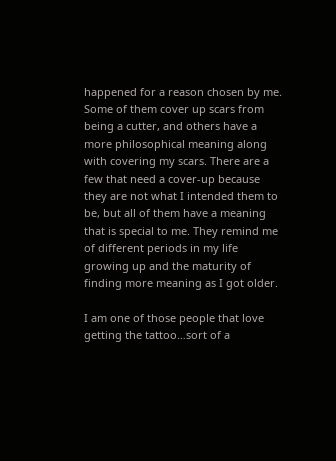happened for a reason chosen by me. Some of them cover up scars from being a cutter, and others have a more philosophical meaning along with covering my scars. There are a few that need a cover-up because they are not what I intended them to be, but all of them have a meaning that is special to me. They remind me of different periods in my life growing up and the maturity of finding more meaning as I got older.

I am one of those people that love getting the tattoo…sort of a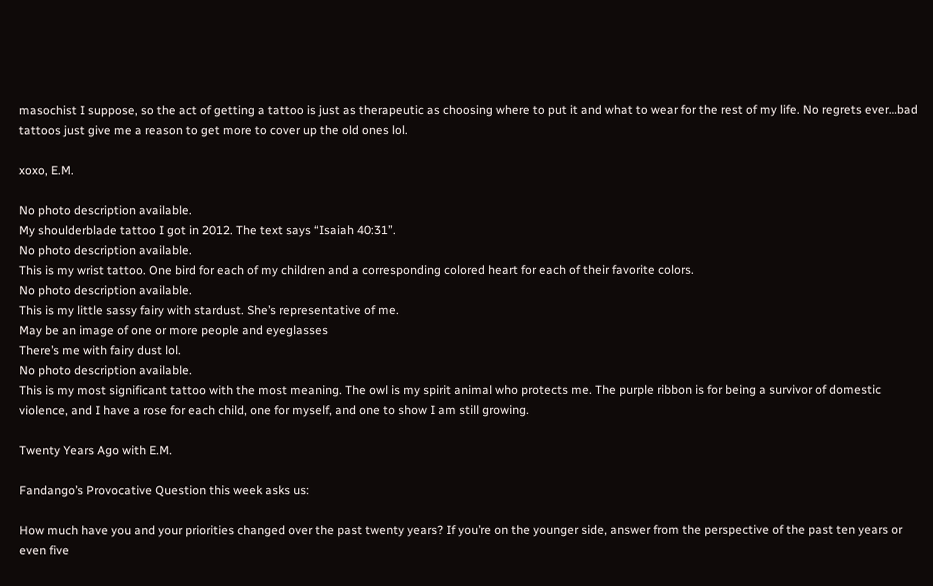masochist I suppose, so the act of getting a tattoo is just as therapeutic as choosing where to put it and what to wear for the rest of my life. No regrets ever…bad tattoos just give me a reason to get more to cover up the old ones lol.

xoxo, E.M.

No photo description available.
My shoulderblade tattoo I got in 2012. The text says “Isaiah 40:31”.
No photo description available.
This is my wrist tattoo. One bird for each of my children and a corresponding colored heart for each of their favorite colors.
No photo description available.
This is my little sassy fairy with stardust. She’s representative of me.
May be an image of one or more people and eyeglasses
There’s me with fairy dust lol.
No photo description available.
This is my most significant tattoo with the most meaning. The owl is my spirit animal who protects me. The purple ribbon is for being a survivor of domestic violence, and I have a rose for each child, one for myself, and one to show I am still growing.

Twenty Years Ago with E.M.

Fandango’s Provocative Question this week asks us:

How much have you and your priorities changed over the past twenty years? If you’re on the younger side, answer from the perspective of the past ten years or even five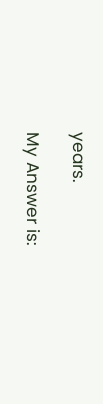years.

My Answer is: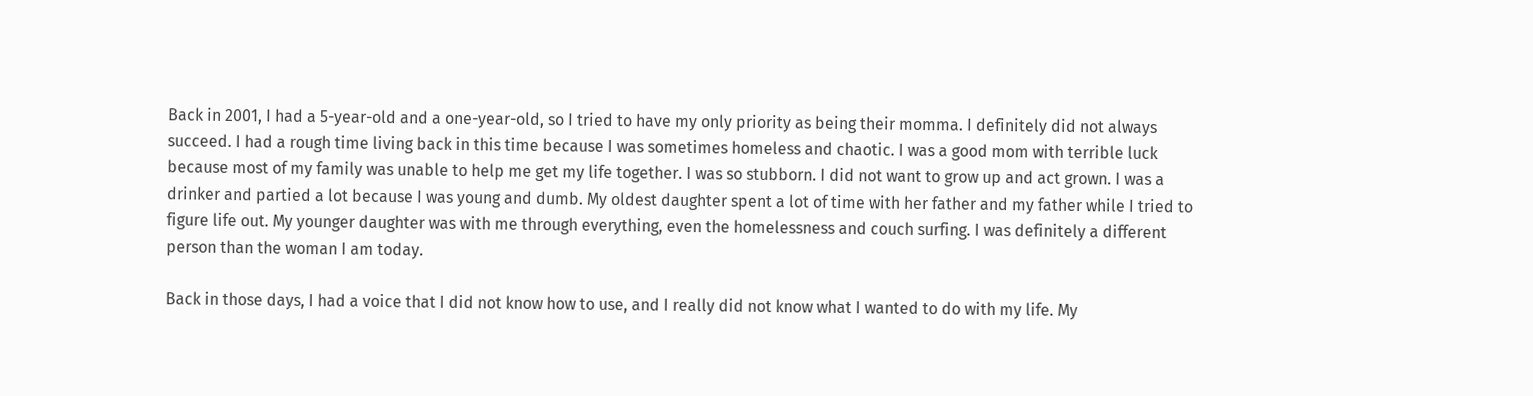Back in 2001, I had a 5-year-old and a one-year-old, so I tried to have my only priority as being their momma. I definitely did not always succeed. I had a rough time living back in this time because I was sometimes homeless and chaotic. I was a good mom with terrible luck because most of my family was unable to help me get my life together. I was so stubborn. I did not want to grow up and act grown. I was a drinker and partied a lot because I was young and dumb. My oldest daughter spent a lot of time with her father and my father while I tried to figure life out. My younger daughter was with me through everything, even the homelessness and couch surfing. I was definitely a different person than the woman I am today.

Back in those days, I had a voice that I did not know how to use, and I really did not know what I wanted to do with my life. My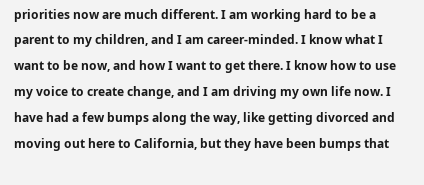priorities now are much different. I am working hard to be a parent to my children, and I am career-minded. I know what I want to be now, and how I want to get there. I know how to use my voice to create change, and I am driving my own life now. I have had a few bumps along the way, like getting divorced and moving out here to California, but they have been bumps that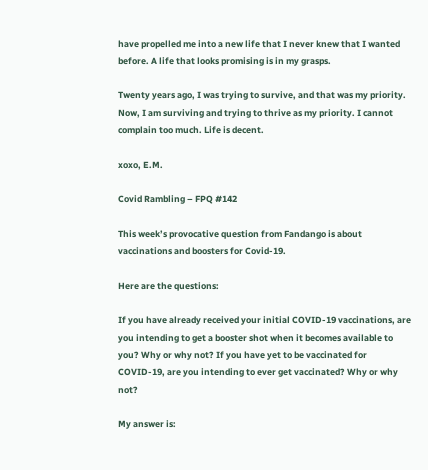have propelled me into a new life that I never knew that I wanted before. A life that looks promising is in my grasps.

Twenty years ago, I was trying to survive, and that was my priority. Now, I am surviving and trying to thrive as my priority. I cannot complain too much. Life is decent.

xoxo, E.M.

Covid Rambling – FPQ #142

This week’s provocative question from Fandango is about vaccinations and boosters for Covid-19.

Here are the questions:

If you have already received your initial COVID-19 vaccinations, are you intending to get a booster shot when it becomes available to you? Why or why not? If you have yet to be vaccinated for COVID-19, are you intending to ever get vaccinated? Why or why not?

My answer is: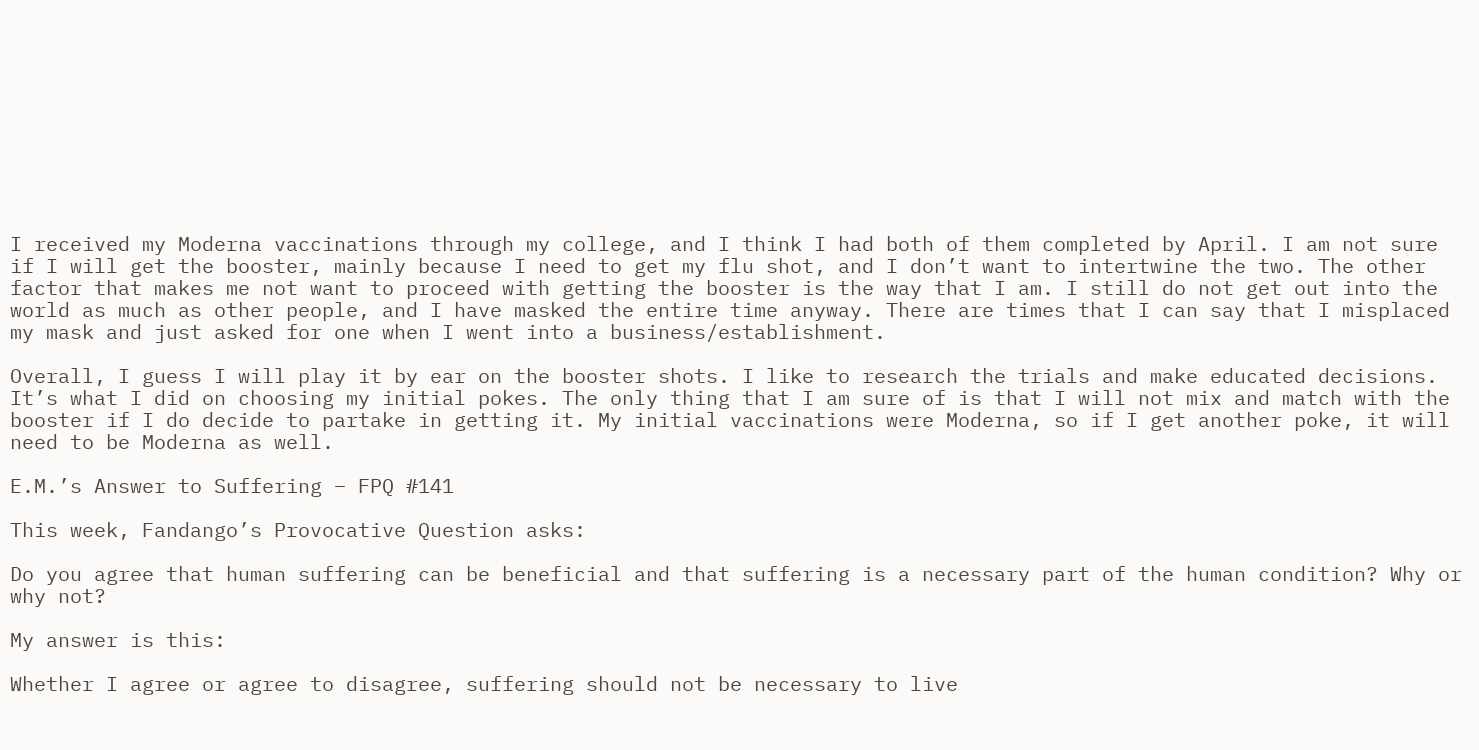I received my Moderna vaccinations through my college, and I think I had both of them completed by April. I am not sure if I will get the booster, mainly because I need to get my flu shot, and I don’t want to intertwine the two. The other factor that makes me not want to proceed with getting the booster is the way that I am. I still do not get out into the world as much as other people, and I have masked the entire time anyway. There are times that I can say that I misplaced my mask and just asked for one when I went into a business/establishment.

Overall, I guess I will play it by ear on the booster shots. I like to research the trials and make educated decisions. It’s what I did on choosing my initial pokes. The only thing that I am sure of is that I will not mix and match with the booster if I do decide to partake in getting it. My initial vaccinations were Moderna, so if I get another poke, it will need to be Moderna as well.

E.M.’s Answer to Suffering – FPQ #141

This week, Fandango’s Provocative Question asks:

Do you agree that human suffering can be beneficial and that suffering is a necessary part of the human condition? Why or why not?

My answer is this:

Whether I agree or agree to disagree, suffering should not be necessary to live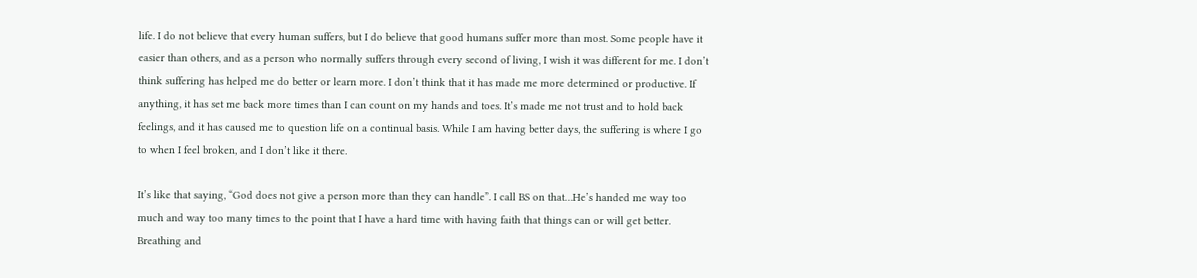life. I do not believe that every human suffers, but I do believe that good humans suffer more than most. Some people have it easier than others, and as a person who normally suffers through every second of living, I wish it was different for me. I don’t think suffering has helped me do better or learn more. I don’t think that it has made me more determined or productive. If anything, it has set me back more times than I can count on my hands and toes. It’s made me not trust and to hold back feelings, and it has caused me to question life on a continual basis. While I am having better days, the suffering is where I go to when I feel broken, and I don’t like it there.

It’s like that saying, “God does not give a person more than they can handle”. I call BS on that…He’s handed me way too much and way too many times to the point that I have a hard time with having faith that things can or will get better. Breathing and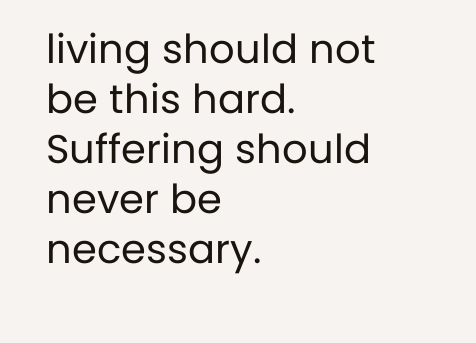living should not be this hard. Suffering should never be necessary.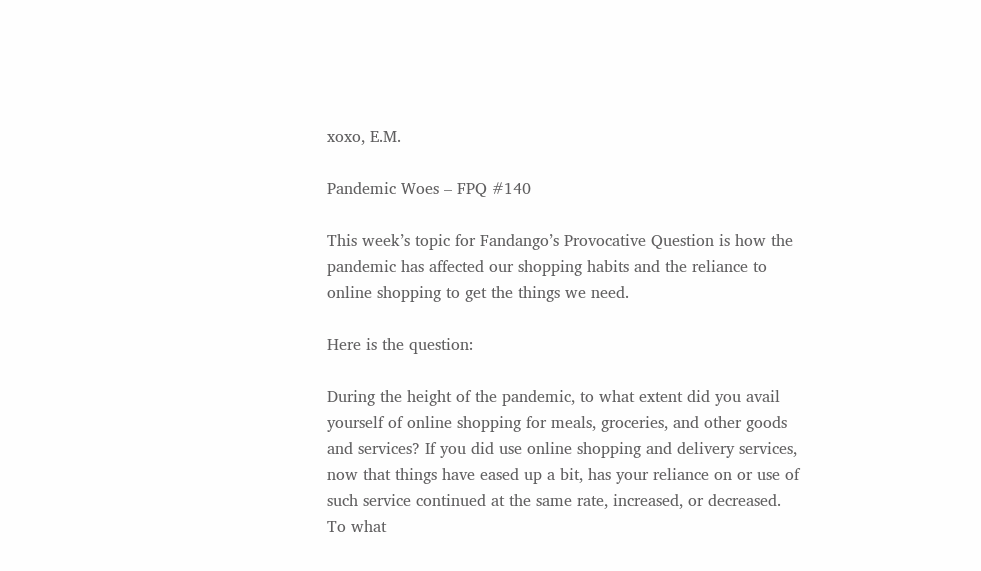xoxo, E.M.

Pandemic Woes – FPQ #140

This week’s topic for Fandango’s Provocative Question is how the pandemic has affected our shopping habits and the reliance to online shopping to get the things we need.

Here is the question:

During the height of the pandemic, to what extent did you avail yourself of online shopping for meals, groceries, and other goods and services? If you did use online shopping and delivery services, now that things have eased up a bit, has your reliance on or use of such service continued at the same rate, increased, or decreased. To what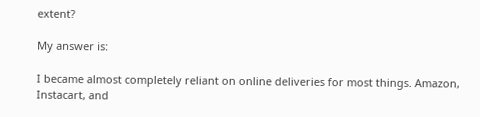extent?

My answer is:

I became almost completely reliant on online deliveries for most things. Amazon, Instacart, and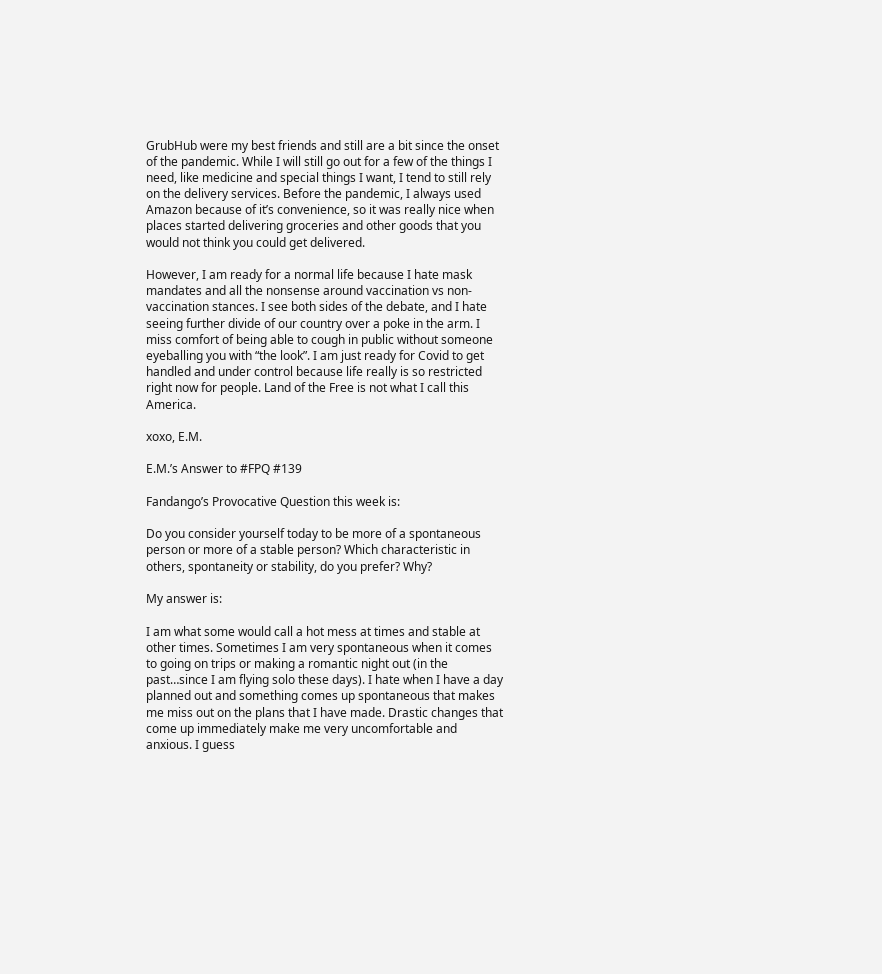GrubHub were my best friends and still are a bit since the onset of the pandemic. While I will still go out for a few of the things I need, like medicine and special things I want, I tend to still rely on the delivery services. Before the pandemic, I always used Amazon because of it’s convenience, so it was really nice when places started delivering groceries and other goods that you would not think you could get delivered.

However, I am ready for a normal life because I hate mask mandates and all the nonsense around vaccination vs non-vaccination stances. I see both sides of the debate, and I hate seeing further divide of our country over a poke in the arm. I miss comfort of being able to cough in public without someone eyeballing you with “the look”. I am just ready for Covid to get handled and under control because life really is so restricted right now for people. Land of the Free is not what I call this America.

xoxo, E.M.

E.M.’s Answer to #FPQ #139

Fandango’s Provocative Question this week is:

Do you consider yourself today to be more of a spontaneous person or more of a stable person? Which characteristic in others, spontaneity or stability, do you prefer? Why?

My answer is:

I am what some would call a hot mess at times and stable at other times. Sometimes I am very spontaneous when it comes to going on trips or making a romantic night out (in the past…since I am flying solo these days). I hate when I have a day planned out and something comes up spontaneous that makes me miss out on the plans that I have made. Drastic changes that come up immediately make me very uncomfortable and anxious. I guess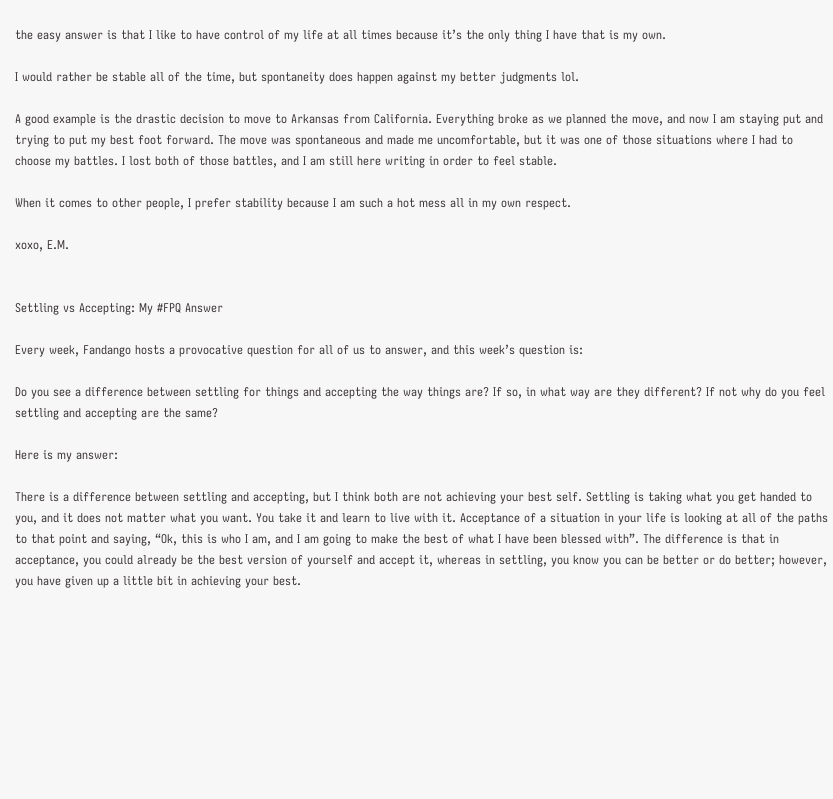the easy answer is that I like to have control of my life at all times because it’s the only thing I have that is my own.

I would rather be stable all of the time, but spontaneity does happen against my better judgments lol.

A good example is the drastic decision to move to Arkansas from California. Everything broke as we planned the move, and now I am staying put and trying to put my best foot forward. The move was spontaneous and made me uncomfortable, but it was one of those situations where I had to choose my battles. I lost both of those battles, and I am still here writing in order to feel stable.

When it comes to other people, I prefer stability because I am such a hot mess all in my own respect.

xoxo, E.M.


Settling vs Accepting: My #FPQ Answer

Every week, Fandango hosts a provocative question for all of us to answer, and this week’s question is:

Do you see a difference between settling for things and accepting the way things are? If so, in what way are they different? If not why do you feel settling and accepting are the same?

Here is my answer:

There is a difference between settling and accepting, but I think both are not achieving your best self. Settling is taking what you get handed to you, and it does not matter what you want. You take it and learn to live with it. Acceptance of a situation in your life is looking at all of the paths to that point and saying, “Ok, this is who I am, and I am going to make the best of what I have been blessed with”. The difference is that in acceptance, you could already be the best version of yourself and accept it, whereas in settling, you know you can be better or do better; however, you have given up a little bit in achieving your best.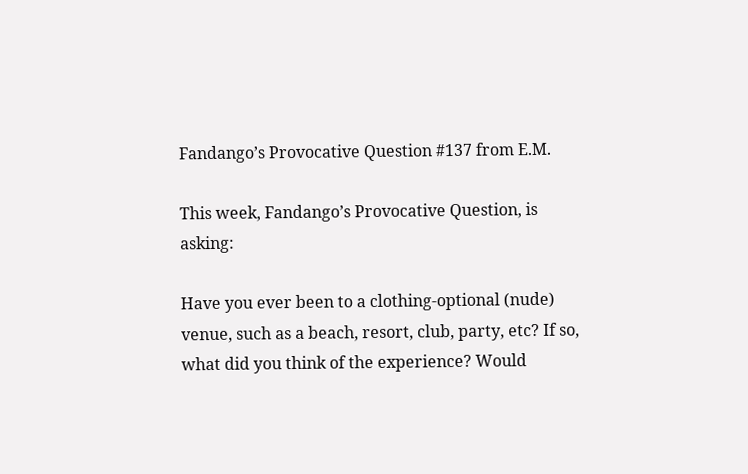Fandango’s Provocative Question #137 from E.M.

This week, Fandango’s Provocative Question, is asking:

Have you ever been to a clothing-optional (nude) venue, such as a beach, resort, club, party, etc? If so, what did you think of the experience? Would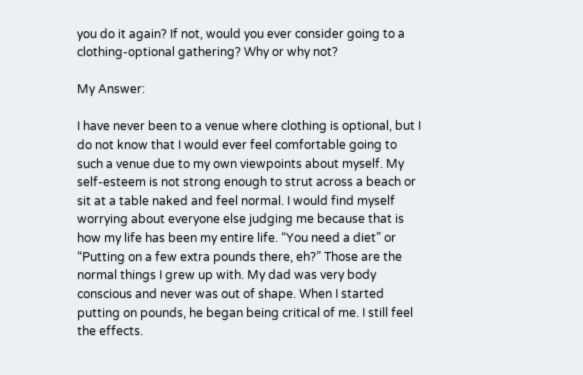you do it again? If not, would you ever consider going to a clothing-optional gathering? Why or why not?

My Answer:

I have never been to a venue where clothing is optional, but I do not know that I would ever feel comfortable going to such a venue due to my own viewpoints about myself. My self-esteem is not strong enough to strut across a beach or sit at a table naked and feel normal. I would find myself worrying about everyone else judging me because that is how my life has been my entire life. “You need a diet” or “Putting on a few extra pounds there, eh?” Those are the normal things I grew up with. My dad was very body conscious and never was out of shape. When I started putting on pounds, he began being critical of me. I still feel the effects.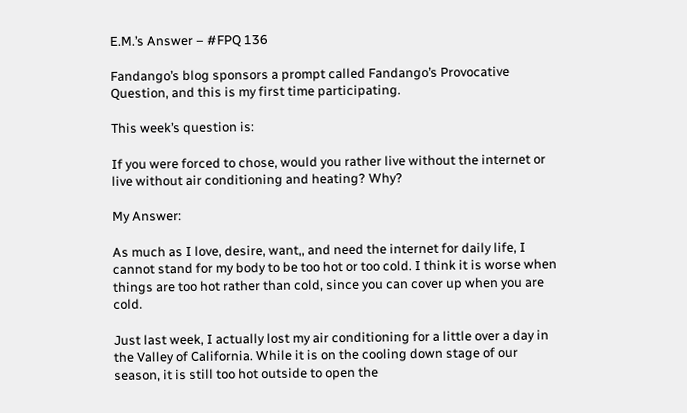E.M.’s Answer – #FPQ 136

Fandango’s blog sponsors a prompt called Fandango’s Provocative Question, and this is my first time participating.

This week’s question is:

If you were forced to chose, would you rather live without the internet or live without air conditioning and heating? Why?

My Answer:

As much as I love, desire, want,, and need the internet for daily life, I cannot stand for my body to be too hot or too cold. I think it is worse when things are too hot rather than cold, since you can cover up when you are cold.

Just last week, I actually lost my air conditioning for a little over a day in the Valley of California. While it is on the cooling down stage of our season, it is still too hot outside to open the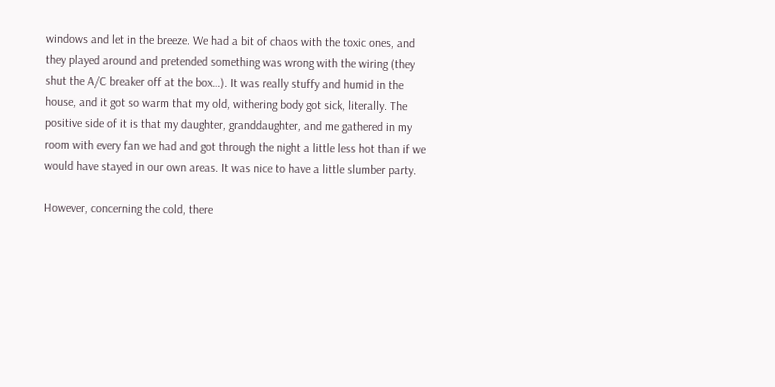windows and let in the breeze. We had a bit of chaos with the toxic ones, and they played around and pretended something was wrong with the wiring (they shut the A/C breaker off at the box…). It was really stuffy and humid in the house, and it got so warm that my old, withering body got sick, literally. The positive side of it is that my daughter, granddaughter, and me gathered in my room with every fan we had and got through the night a little less hot than if we would have stayed in our own areas. It was nice to have a little slumber party.

However, concerning the cold, there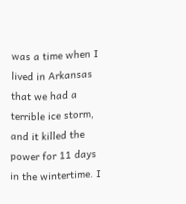was a time when I lived in Arkansas that we had a terrible ice storm, and it killed the power for 11 days in the wintertime. I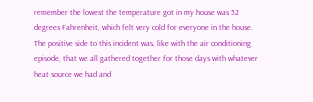remember the lowest the temperature got in my house was 52 degrees Fahrenheit, which felt very cold for everyone in the house. The positive side to this incident was, like with the air conditioning episode, that we all gathered together for those days with whatever heat source we had and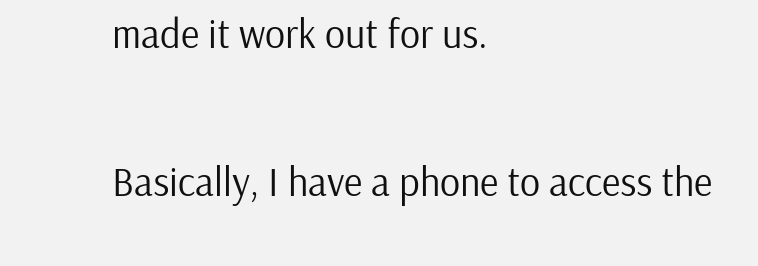made it work out for us.

Basically, I have a phone to access the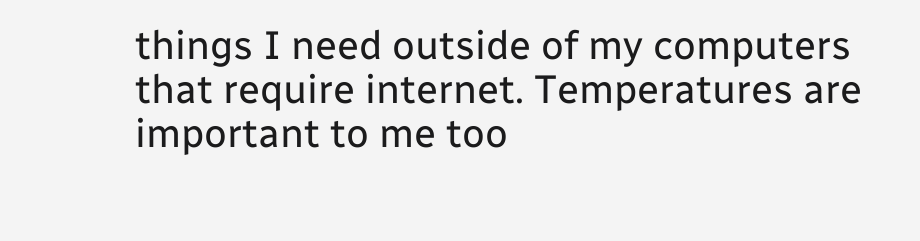things I need outside of my computers that require internet. Temperatures are important to me too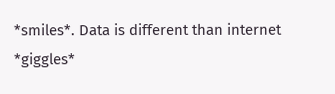*smiles*. Data is different than internet *giggles*